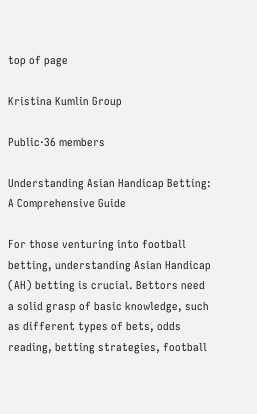top of page

Kristina Kumlin Group

Public·36 members

Understanding Asian Handicap Betting: A Comprehensive Guide

For those venturing into football betting, understanding Asian Handicap (AH) betting is crucial. Bettors need a solid grasp of basic knowledge, such as different types of bets, odds reading, betting strategies, football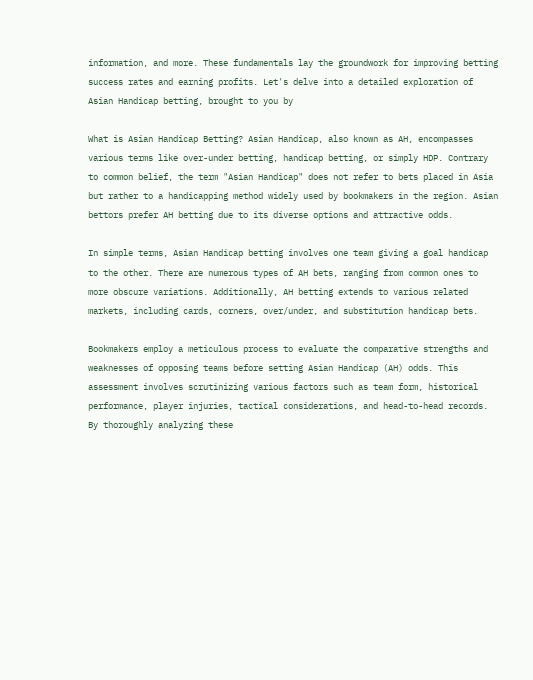information, and more. These fundamentals lay the groundwork for improving betting success rates and earning profits. Let's delve into a detailed exploration of Asian Handicap betting, brought to you by

What is Asian Handicap Betting? Asian Handicap, also known as AH, encompasses various terms like over-under betting, handicap betting, or simply HDP. Contrary to common belief, the term "Asian Handicap" does not refer to bets placed in Asia but rather to a handicapping method widely used by bookmakers in the region. Asian bettors prefer AH betting due to its diverse options and attractive odds.

In simple terms, Asian Handicap betting involves one team giving a goal handicap to the other. There are numerous types of AH bets, ranging from common ones to more obscure variations. Additionally, AH betting extends to various related markets, including cards, corners, over/under, and substitution handicap bets.

Bookmakers employ a meticulous process to evaluate the comparative strengths and weaknesses of opposing teams before setting Asian Handicap (AH) odds. This assessment involves scrutinizing various factors such as team form, historical performance, player injuries, tactical considerations, and head-to-head records. By thoroughly analyzing these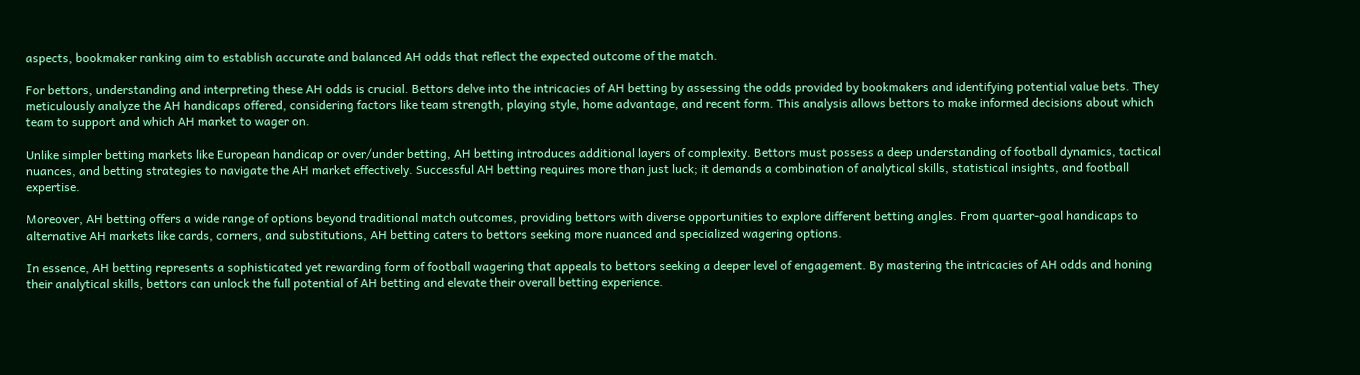aspects, bookmaker ranking aim to establish accurate and balanced AH odds that reflect the expected outcome of the match.

For bettors, understanding and interpreting these AH odds is crucial. Bettors delve into the intricacies of AH betting by assessing the odds provided by bookmakers and identifying potential value bets. They meticulously analyze the AH handicaps offered, considering factors like team strength, playing style, home advantage, and recent form. This analysis allows bettors to make informed decisions about which team to support and which AH market to wager on.

Unlike simpler betting markets like European handicap or over/under betting, AH betting introduces additional layers of complexity. Bettors must possess a deep understanding of football dynamics, tactical nuances, and betting strategies to navigate the AH market effectively. Successful AH betting requires more than just luck; it demands a combination of analytical skills, statistical insights, and football expertise.

Moreover, AH betting offers a wide range of options beyond traditional match outcomes, providing bettors with diverse opportunities to explore different betting angles. From quarter-goal handicaps to alternative AH markets like cards, corners, and substitutions, AH betting caters to bettors seeking more nuanced and specialized wagering options.

In essence, AH betting represents a sophisticated yet rewarding form of football wagering that appeals to bettors seeking a deeper level of engagement. By mastering the intricacies of AH odds and honing their analytical skills, bettors can unlock the full potential of AH betting and elevate their overall betting experience.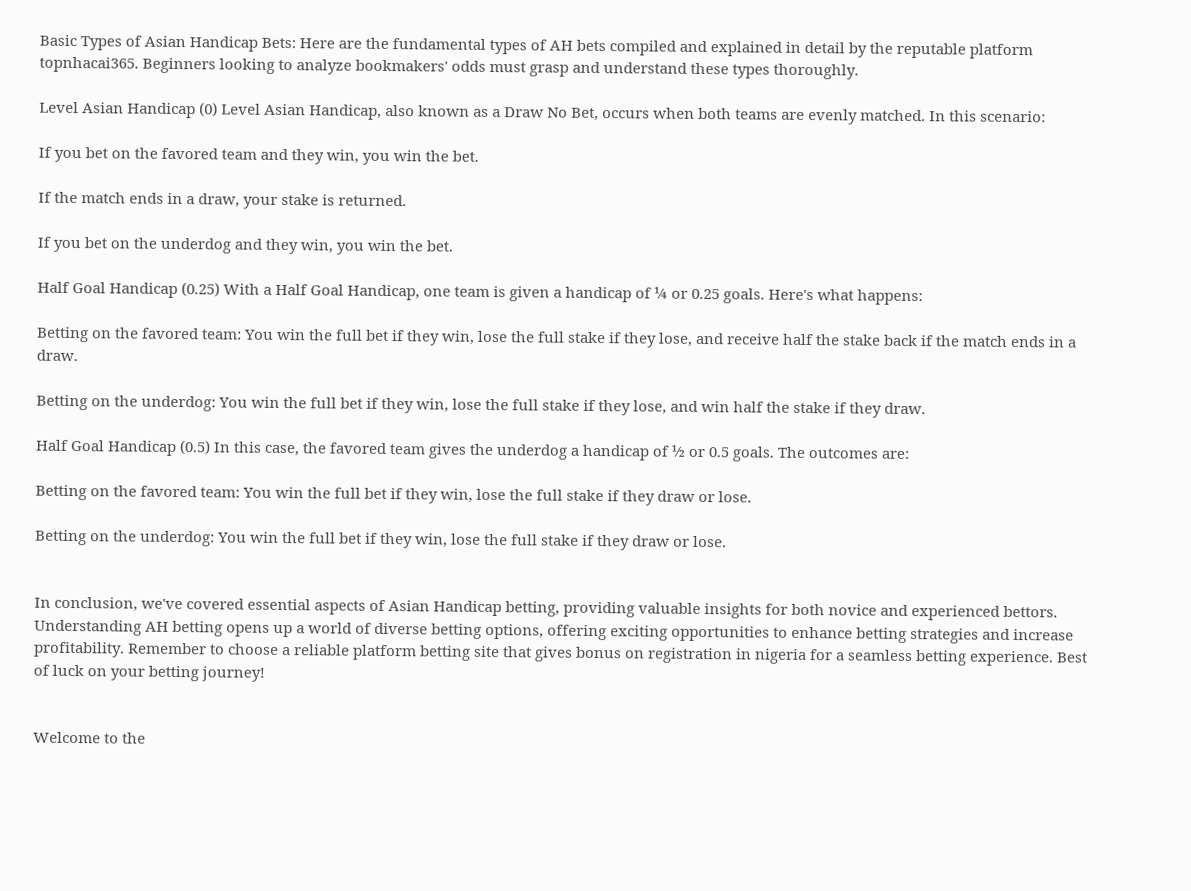Basic Types of Asian Handicap Bets: Here are the fundamental types of AH bets compiled and explained in detail by the reputable platform topnhacai365. Beginners looking to analyze bookmakers' odds must grasp and understand these types thoroughly.

Level Asian Handicap (0) Level Asian Handicap, also known as a Draw No Bet, occurs when both teams are evenly matched. In this scenario:

If you bet on the favored team and they win, you win the bet.

If the match ends in a draw, your stake is returned.

If you bet on the underdog and they win, you win the bet.

Half Goal Handicap (0.25) With a Half Goal Handicap, one team is given a handicap of ¼ or 0.25 goals. Here's what happens:

Betting on the favored team: You win the full bet if they win, lose the full stake if they lose, and receive half the stake back if the match ends in a draw.

Betting on the underdog: You win the full bet if they win, lose the full stake if they lose, and win half the stake if they draw.

Half Goal Handicap (0.5) In this case, the favored team gives the underdog a handicap of ½ or 0.5 goals. The outcomes are:

Betting on the favored team: You win the full bet if they win, lose the full stake if they draw or lose.

Betting on the underdog: You win the full bet if they win, lose the full stake if they draw or lose.


In conclusion, we've covered essential aspects of Asian Handicap betting, providing valuable insights for both novice and experienced bettors. Understanding AH betting opens up a world of diverse betting options, offering exciting opportunities to enhance betting strategies and increase profitability. Remember to choose a reliable platform betting site that gives bonus on registration in nigeria for a seamless betting experience. Best of luck on your betting journey!


Welcome to the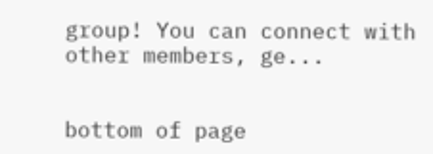group! You can connect with other members, ge...


bottom of page